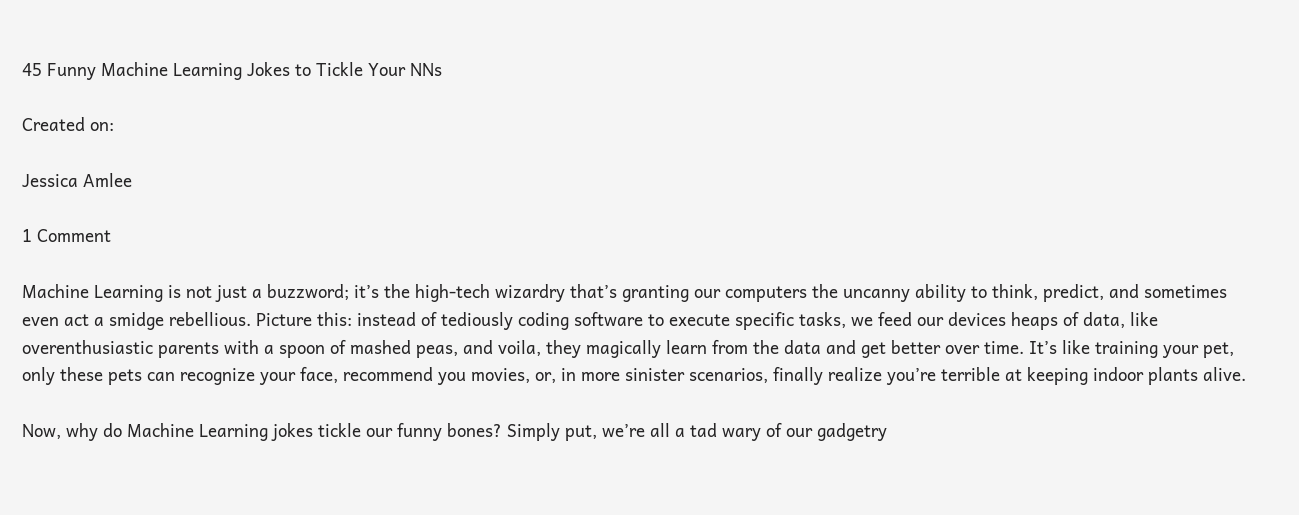45 Funny Machine Learning Jokes to Tickle Your NNs

Created on:

Jessica Amlee

1 Comment

Machine Learning is not just a buzzword; it’s the high-tech wizardry that’s granting our computers the uncanny ability to think, predict, and sometimes even act a smidge rebellious. Picture this: instead of tediously coding software to execute specific tasks, we feed our devices heaps of data, like overenthusiastic parents with a spoon of mashed peas, and voila, they magically learn from the data and get better over time. It’s like training your pet, only these pets can recognize your face, recommend you movies, or, in more sinister scenarios, finally realize you’re terrible at keeping indoor plants alive.

Now, why do Machine Learning jokes tickle our funny bones? Simply put, we’re all a tad wary of our gadgetry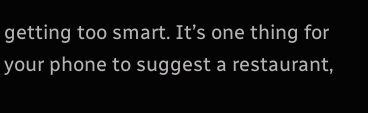getting too smart. It’s one thing for your phone to suggest a restaurant,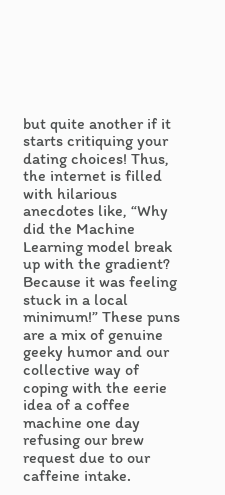but quite another if it starts critiquing your dating choices! Thus, the internet is filled with hilarious anecdotes like, “Why did the Machine Learning model break up with the gradient? Because it was feeling stuck in a local minimum!” These puns are a mix of genuine geeky humor and our collective way of coping with the eerie idea of a coffee machine one day refusing our brew request due to our caffeine intake.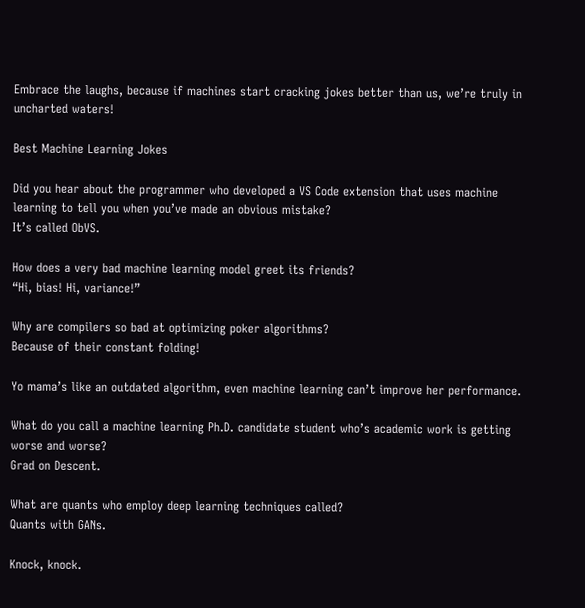Embrace the laughs, because if machines start cracking jokes better than us, we’re truly in uncharted waters!

Best Machine Learning Jokes

Did you hear about the programmer who developed a VS Code extension that uses machine learning to tell you when you’ve made an obvious mistake?
It’s called ObVS.

How does a very bad machine learning model greet its friends?
“Hi, bias! Hi, variance!”

Why are compilers so bad at optimizing poker algorithms?
Because of their constant folding!

Yo mama’s like an outdated algorithm, even machine learning can’t improve her performance.

What do you call a machine learning Ph.D. candidate student who’s academic work is getting worse and worse?
Grad on Descent.

What are quants who employ deep learning techniques called?
Quants with GANs.

Knock, knock.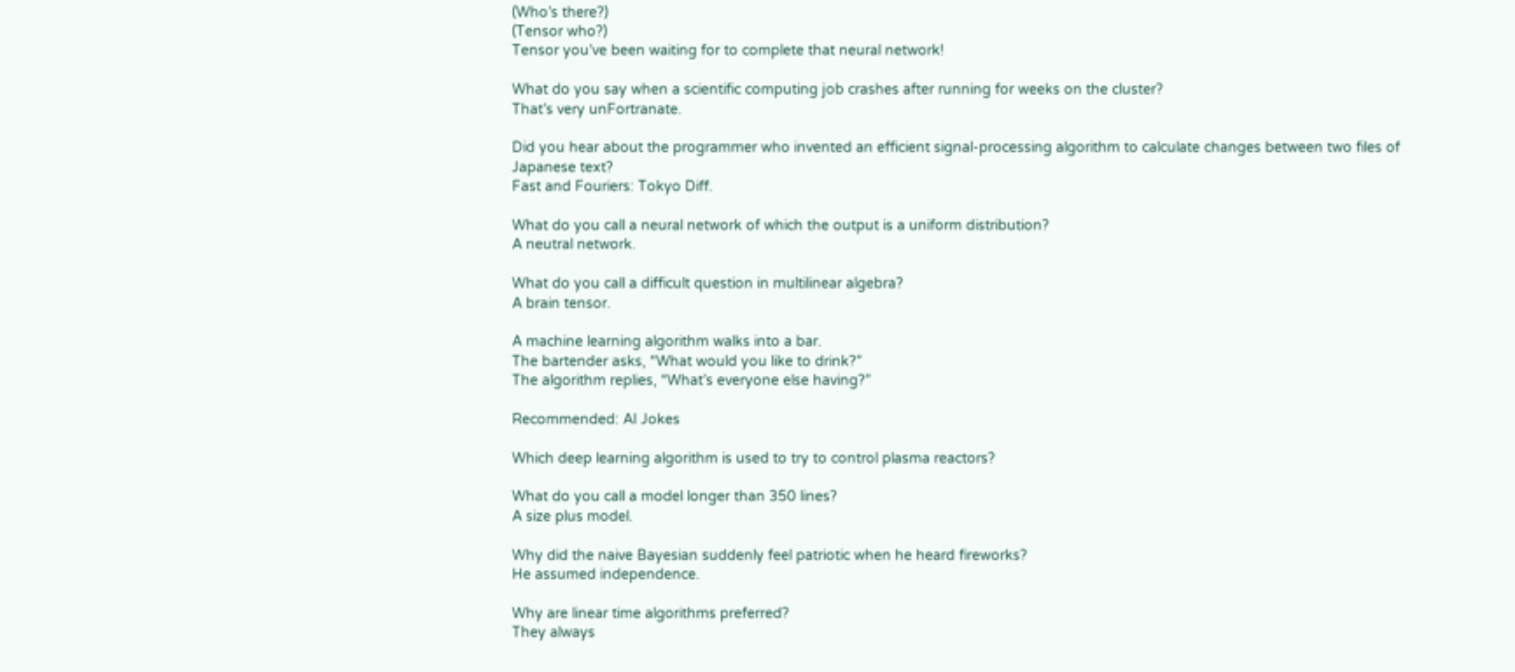(Who’s there?)
(Tensor who?)
Tensor you’ve been waiting for to complete that neural network!

What do you say when a scientific computing job crashes after running for weeks on the cluster?
That’s very unFortranate.

Did you hear about the programmer who invented an efficient signal-processing algorithm to calculate changes between two files of Japanese text?
Fast and Fouriers: Tokyo Diff.

What do you call a neural network of which the output is a uniform distribution?
A neutral network.

What do you call a difficult question in multilinear algebra?
A brain tensor.

A machine learning algorithm walks into a bar.
The bartender asks, “What would you like to drink?”
The algorithm replies, “What’s everyone else having?”

Recommended: AI Jokes

Which deep learning algorithm is used to try to control plasma reactors?

What do you call a model longer than 350 lines?
A size plus model.

Why did the naive Bayesian suddenly feel patriotic when he heard fireworks?
He assumed independence.

Why are linear time algorithms preferred?
They always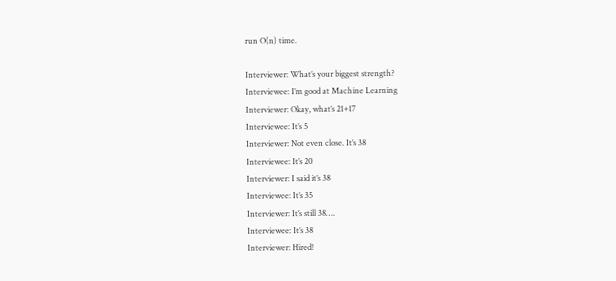run O(n) time.

Interviewer: What’s your biggest strength?
Interviewee: I’m good at Machine Learning
Interviewer: Okay, what’s 21+17
Interviewee: It’s 5
Interviewer: Not even close. It’s 38
Interviewee: It’s 20
Interviewer: I said it’s 38
Interviewee: It’s 35
Interviewer: It’s still 38….
Interviewee: It’s 38
Interviewer: Hired!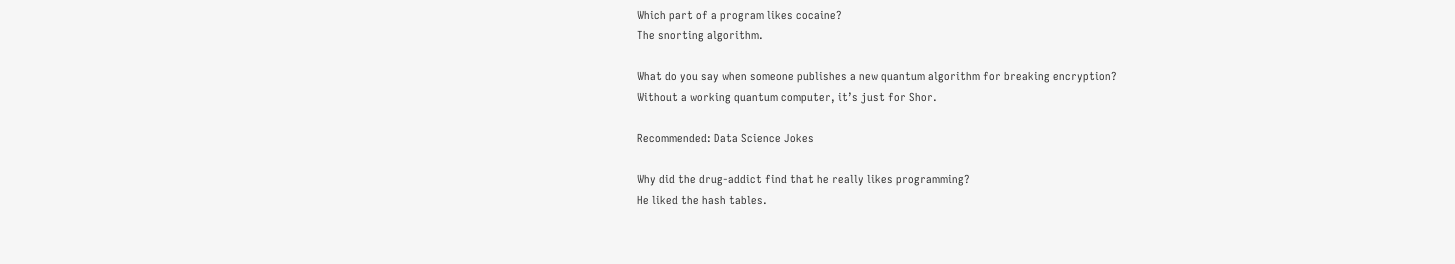Which part of a program likes cocaine?
The snorting algorithm.

What do you say when someone publishes a new quantum algorithm for breaking encryption?
Without a working quantum computer, it’s just for Shor.

Recommended: Data Science Jokes

Why did the drug-addict find that he really likes programming?
He liked the hash tables.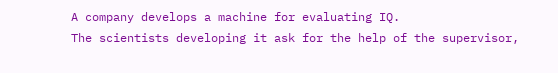A company develops a machine for evaluating IQ.
The scientists developing it ask for the help of the supervisor,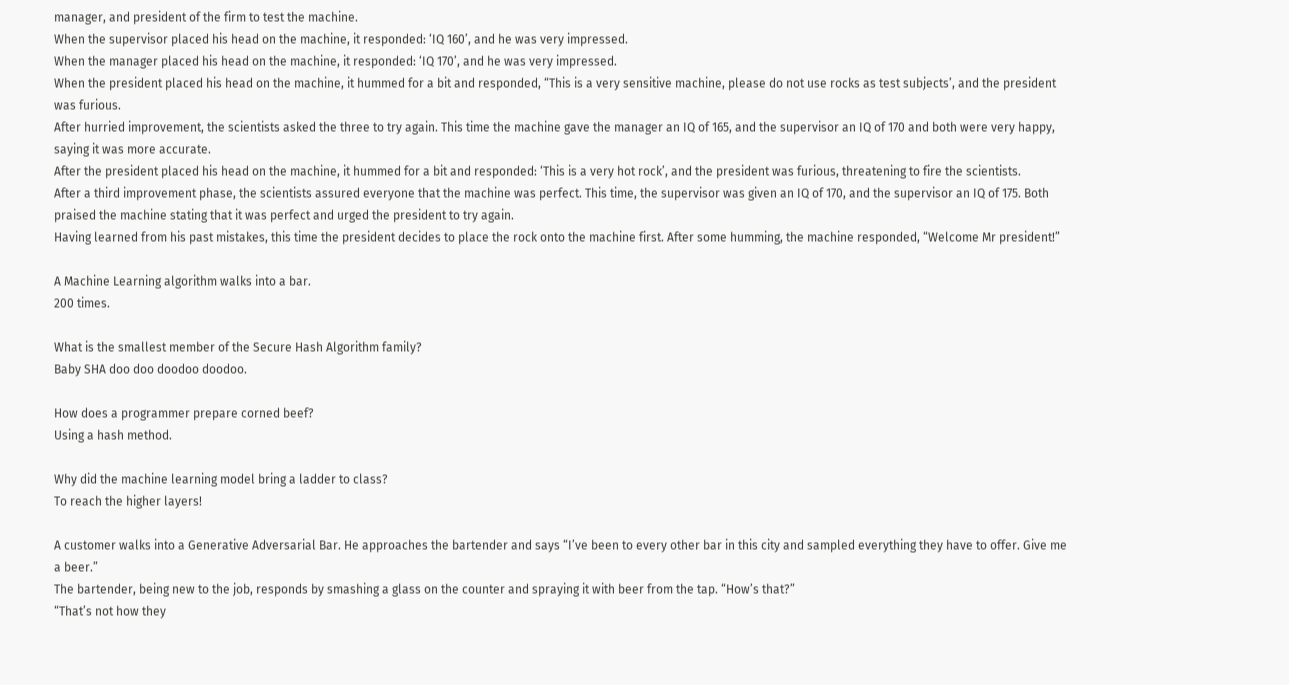manager, and president of the firm to test the machine.
When the supervisor placed his head on the machine, it responded: ‘IQ 160’, and he was very impressed.
When the manager placed his head on the machine, it responded: ‘IQ 170’, and he was very impressed.
When the president placed his head on the machine, it hummed for a bit and responded, “This is a very sensitive machine, please do not use rocks as test subjects’, and the president was furious.
After hurried improvement, the scientists asked the three to try again. This time the machine gave the manager an IQ of 165, and the supervisor an IQ of 170 and both were very happy, saying it was more accurate.
After the president placed his head on the machine, it hummed for a bit and responded: ‘This is a very hot rock’, and the president was furious, threatening to fire the scientists.
After a third improvement phase, the scientists assured everyone that the machine was perfect. This time, the supervisor was given an IQ of 170, and the supervisor an IQ of 175. Both praised the machine stating that it was perfect and urged the president to try again.
Having learned from his past mistakes, this time the president decides to place the rock onto the machine first. After some humming, the machine responded, “Welcome Mr president!”

A Machine Learning algorithm walks into a bar.
200 times.

What is the smallest member of the Secure Hash Algorithm family?
Baby SHA doo doo doodoo doodoo.

How does a programmer prepare corned beef?
Using a hash method.

Why did the machine learning model bring a ladder to class?
To reach the higher layers!

A customer walks into a Generative Adversarial Bar. He approaches the bartender and says “I’ve been to every other bar in this city and sampled everything they have to offer. Give me a beer.”
The bartender, being new to the job, responds by smashing a glass on the counter and spraying it with beer from the tap. “How’s that?”
“That’s not how they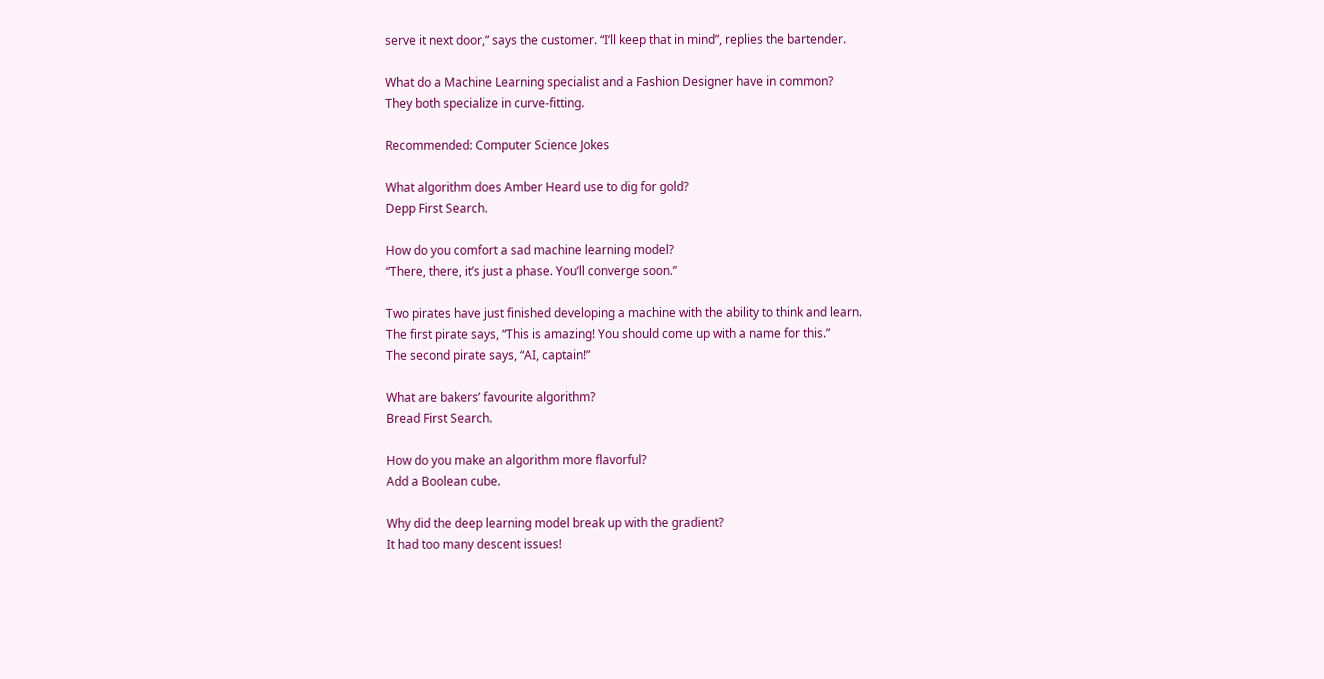serve it next door,” says the customer. “I’ll keep that in mind”, replies the bartender.

What do a Machine Learning specialist and a Fashion Designer have in common?
They both specialize in curve-fitting.

Recommended: Computer Science Jokes

What algorithm does Amber Heard use to dig for gold?
Depp First Search.

How do you comfort a sad machine learning model?
“There, there, it’s just a phase. You’ll converge soon.”

Two pirates have just finished developing a machine with the ability to think and learn.
The first pirate says, “This is amazing! You should come up with a name for this.”
The second pirate says, “AI, captain!”

What are bakers’ favourite algorithm?
Bread First Search.

How do you make an algorithm more flavorful?
Add a Boolean cube.

Why did the deep learning model break up with the gradient?
It had too many descent issues!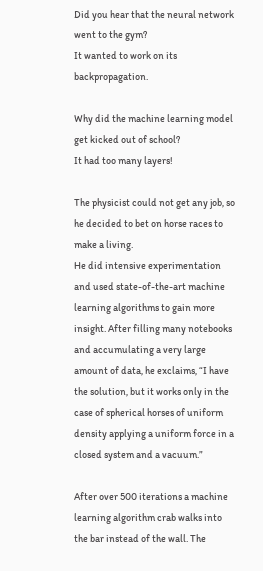Did you hear that the neural network went to the gym?
It wanted to work on its backpropagation.

Why did the machine learning model get kicked out of school?
It had too many layers!

The physicist could not get any job, so he decided to bet on horse races to make a living.
He did intensive experimentation and used state-of-the-art machine learning algorithms to gain more insight. After filling many notebooks and accumulating a very large amount of data, he exclaims, “I have the solution, but it works only in the case of spherical horses of uniform density applying a uniform force in a closed system and a vacuum.”

After over 500 iterations a machine learning algorithm crab walks into the bar instead of the wall. The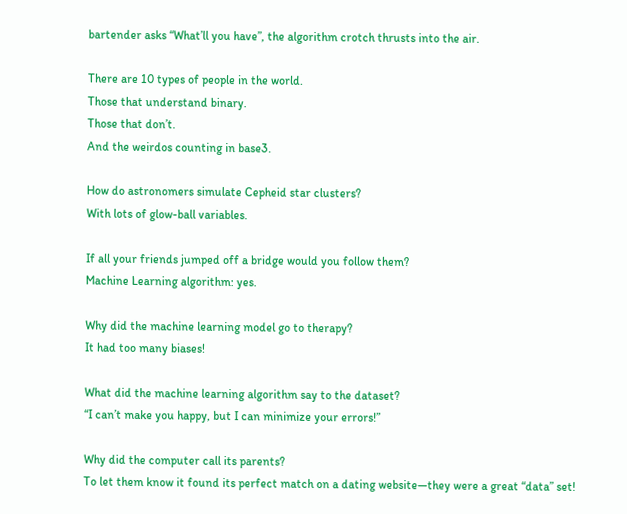bartender asks “What’ll you have”, the algorithm crotch thrusts into the air.

There are 10 types of people in the world.
Those that understand binary.
Those that don’t.
And the weirdos counting in base3.

How do astronomers simulate Cepheid star clusters?
With lots of glow-ball variables.

If all your friends jumped off a bridge would you follow them?
Machine Learning algorithm: yes.

Why did the machine learning model go to therapy?
It had too many biases!

What did the machine learning algorithm say to the dataset?
“I can’t make you happy, but I can minimize your errors!”

Why did the computer call its parents?
To let them know it found its perfect match on a dating website—they were a great “data” set!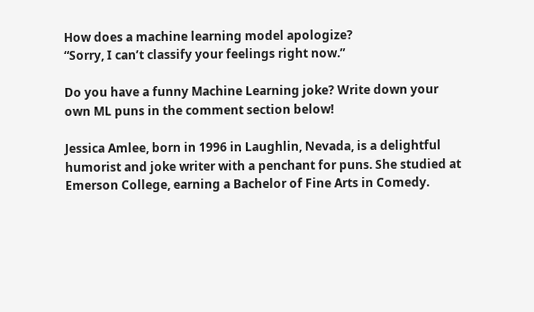How does a machine learning model apologize?
“Sorry, I can’t classify your feelings right now.”

Do you have a funny Machine Learning joke? Write down your own ML puns in the comment section below!

Jessica Amlee, born in 1996 in Laughlin, Nevada, is a delightful humorist and joke writer with a penchant for puns. She studied at Emerson College, earning a Bachelor of Fine Arts in Comedy.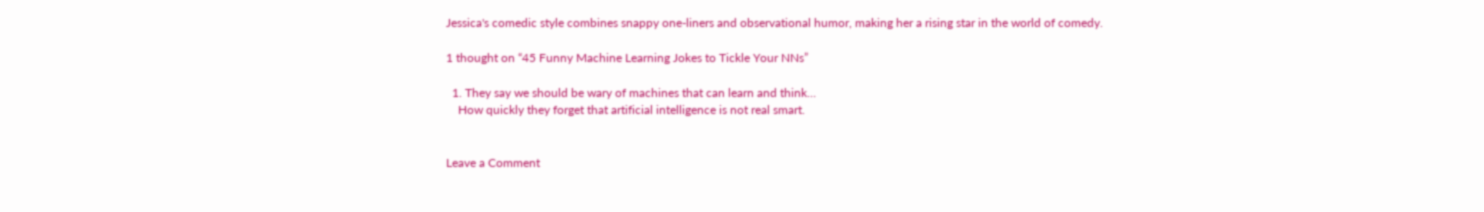Jessica's comedic style combines snappy one-liners and observational humor, making her a rising star in the world of comedy.

1 thought on “45 Funny Machine Learning Jokes to Tickle Your NNs”

  1. They say we should be wary of machines that can learn and think…
    How quickly they forget that artificial intelligence is not real smart.


Leave a Comment